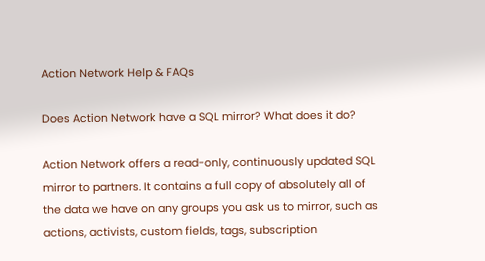Action Network Help & FAQs

Does Action Network have a SQL mirror? What does it do?

Action Network offers a read-only, continuously updated SQL mirror to partners. It contains a full copy of absolutely all of the data we have on any groups you ask us to mirror, such as actions, activists, custom fields, tags, subscription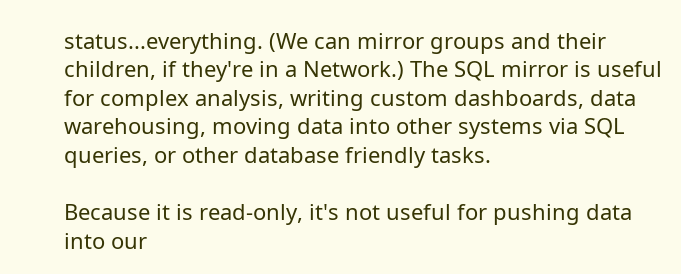status...everything. (We can mirror groups and their children, if they're in a Network.) The SQL mirror is useful for complex analysis, writing custom dashboards, data warehousing, moving data into other systems via SQL queries, or other database friendly tasks.

Because it is read-only, it's not useful for pushing data into our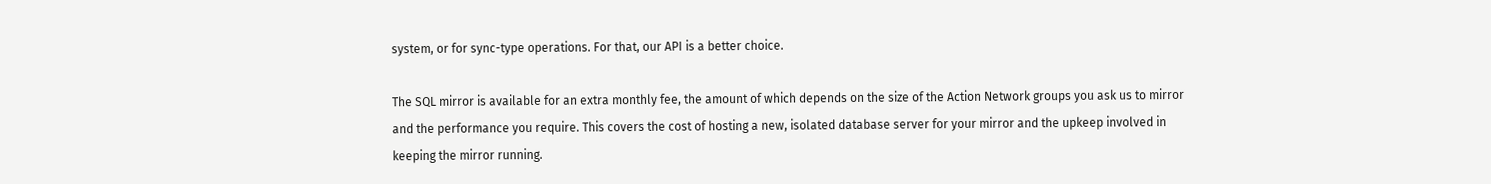system, or for sync-type operations. For that, our API is a better choice.

The SQL mirror is available for an extra monthly fee, the amount of which depends on the size of the Action Network groups you ask us to mirror and the performance you require. This covers the cost of hosting a new, isolated database server for your mirror and the upkeep involved in keeping the mirror running.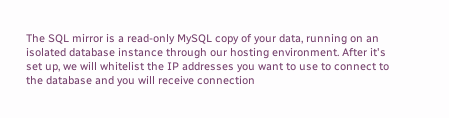The SQL mirror is a read-only MySQL copy of your data, running on an isolated database instance through our hosting environment. After it's set up, we will whitelist the IP addresses you want to use to connect to the database and you will receive connection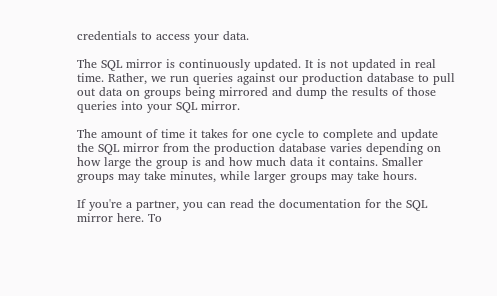credentials to access your data.

The SQL mirror is continuously updated. It is not updated in real time. Rather, we run queries against our production database to pull out data on groups being mirrored and dump the results of those queries into your SQL mirror.

The amount of time it takes for one cycle to complete and update the SQL mirror from the production database varies depending on how large the group is and how much data it contains. Smaller groups may take minutes, while larger groups may take hours.

If you're a partner, you can read the documentation for the SQL mirror here. To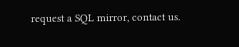request a SQL mirror, contact us.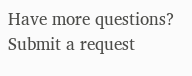Have more questions? Submit a request